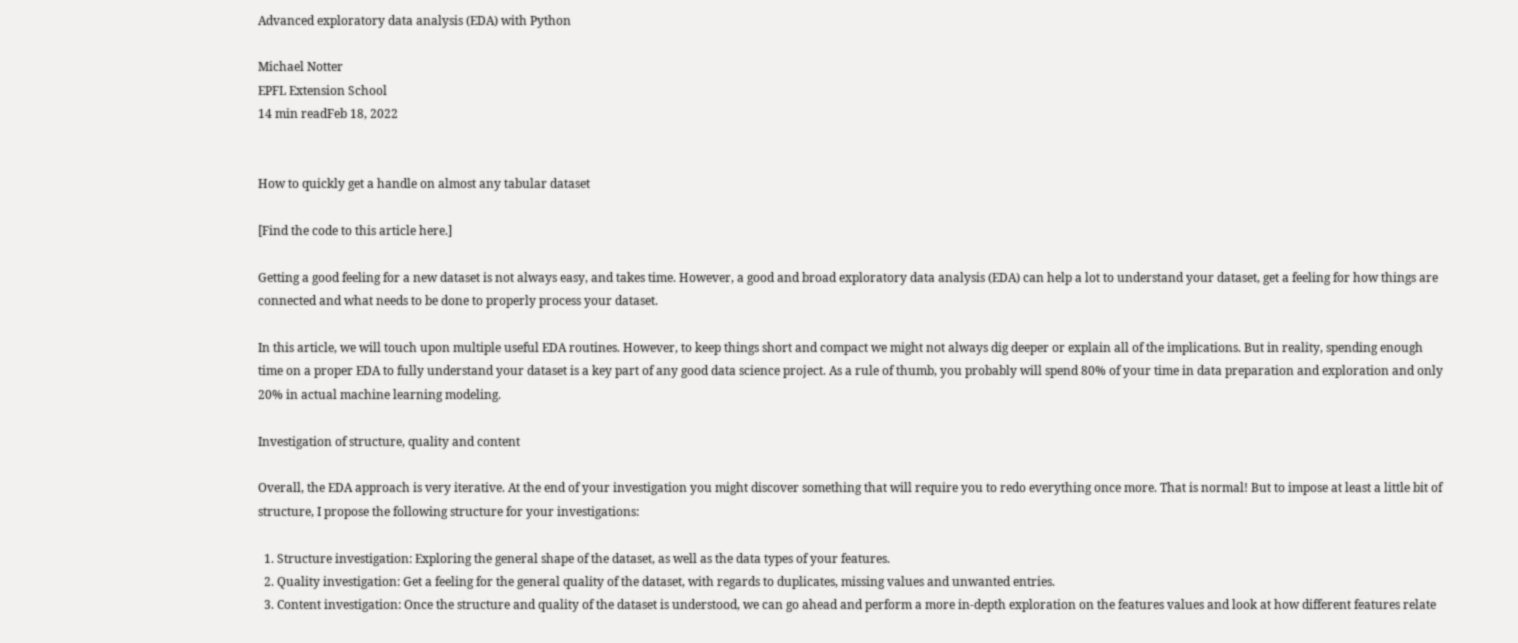Advanced exploratory data analysis (EDA) with Python

Michael Notter
EPFL Extension School
14 min readFeb 18, 2022


How to quickly get a handle on almost any tabular dataset

[Find the code to this article here.]

Getting a good feeling for a new dataset is not always easy, and takes time. However, a good and broad exploratory data analysis (EDA) can help a lot to understand your dataset, get a feeling for how things are connected and what needs to be done to properly process your dataset.

In this article, we will touch upon multiple useful EDA routines. However, to keep things short and compact we might not always dig deeper or explain all of the implications. But in reality, spending enough time on a proper EDA to fully understand your dataset is a key part of any good data science project. As a rule of thumb, you probably will spend 80% of your time in data preparation and exploration and only 20% in actual machine learning modeling.

Investigation of structure, quality and content

Overall, the EDA approach is very iterative. At the end of your investigation you might discover something that will require you to redo everything once more. That is normal! But to impose at least a little bit of structure, I propose the following structure for your investigations:

  1. Structure investigation: Exploring the general shape of the dataset, as well as the data types of your features.
  2. Quality investigation: Get a feeling for the general quality of the dataset, with regards to duplicates, missing values and unwanted entries.
  3. Content investigation: Once the structure and quality of the dataset is understood, we can go ahead and perform a more in-depth exploration on the features values and look at how different features relate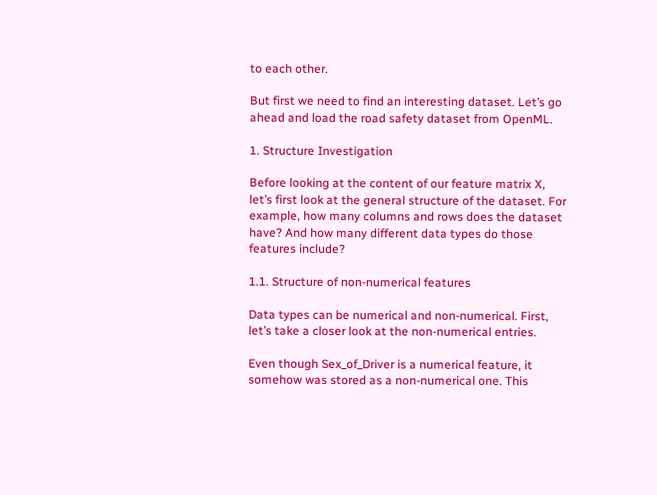to each other.

But first we need to find an interesting dataset. Let’s go ahead and load the road safety dataset from OpenML.

1. Structure Investigation

Before looking at the content of our feature matrix X, let’s first look at the general structure of the dataset. For example, how many columns and rows does the dataset have? And how many different data types do those features include?

1.1. Structure of non-numerical features

Data types can be numerical and non-numerical. First, let’s take a closer look at the non-numerical entries.

Even though Sex_of_Driver is a numerical feature, it somehow was stored as a non-numerical one. This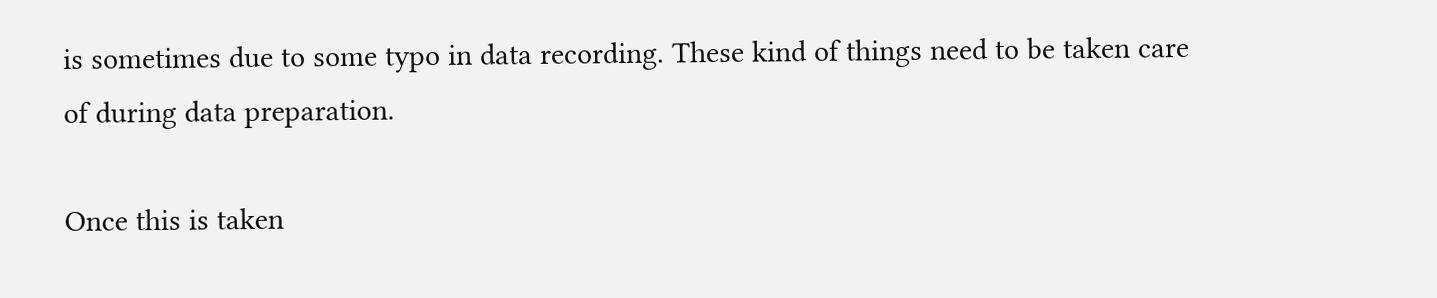is sometimes due to some typo in data recording. These kind of things need to be taken care of during data preparation.

Once this is taken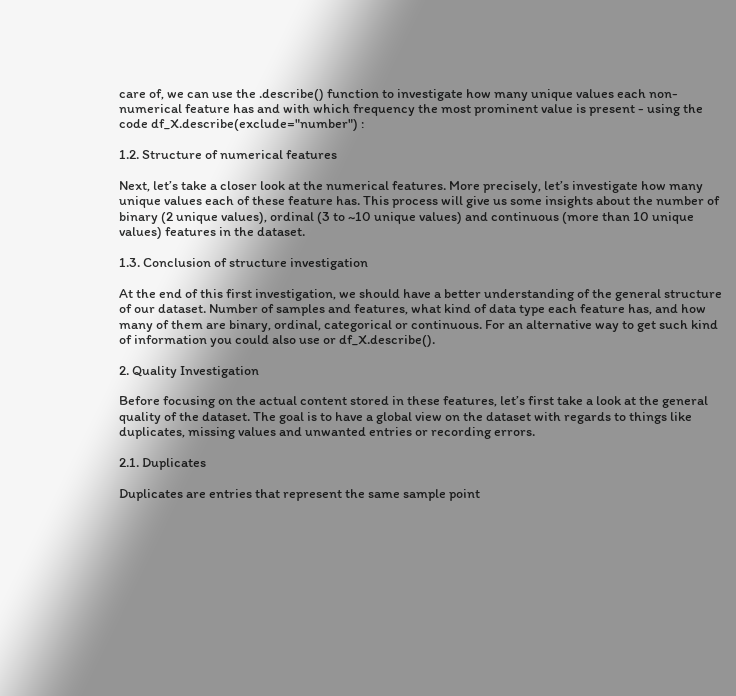care of, we can use the .describe() function to investigate how many unique values each non-numerical feature has and with which frequency the most prominent value is present - using the code df_X.describe(exclude="number") :

1.2. Structure of numerical features

Next, let’s take a closer look at the numerical features. More precisely, let’s investigate how many unique values each of these feature has. This process will give us some insights about the number of binary (2 unique values), ordinal (3 to ~10 unique values) and continuous (more than 10 unique values) features in the dataset.

1.3. Conclusion of structure investigation

At the end of this first investigation, we should have a better understanding of the general structure of our dataset. Number of samples and features, what kind of data type each feature has, and how many of them are binary, ordinal, categorical or continuous. For an alternative way to get such kind of information you could also use or df_X.describe().

2. Quality Investigation

Before focusing on the actual content stored in these features, let’s first take a look at the general quality of the dataset. The goal is to have a global view on the dataset with regards to things like duplicates, missing values and unwanted entries or recording errors.

2.1. Duplicates

Duplicates are entries that represent the same sample point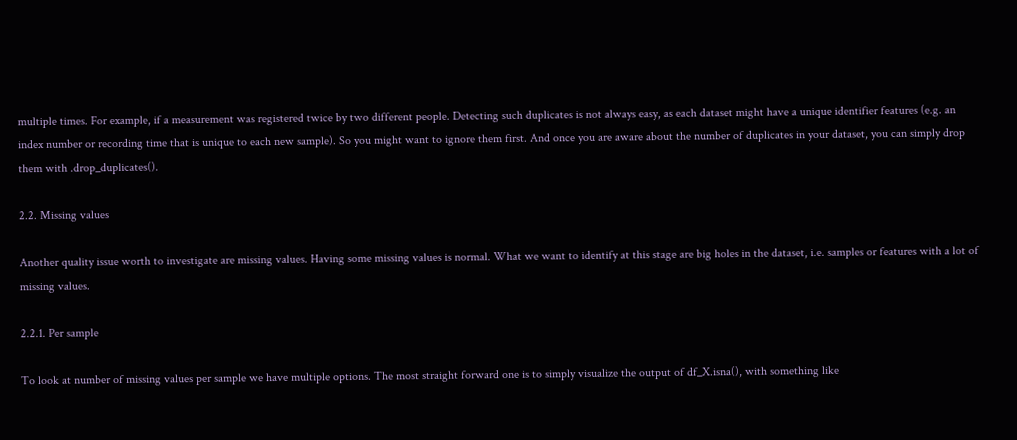multiple times. For example, if a measurement was registered twice by two different people. Detecting such duplicates is not always easy, as each dataset might have a unique identifier features (e.g. an index number or recording time that is unique to each new sample). So you might want to ignore them first. And once you are aware about the number of duplicates in your dataset, you can simply drop them with .drop_duplicates().

2.2. Missing values

Another quality issue worth to investigate are missing values. Having some missing values is normal. What we want to identify at this stage are big holes in the dataset, i.e. samples or features with a lot of missing values.

2.2.1. Per sample

To look at number of missing values per sample we have multiple options. The most straight forward one is to simply visualize the output of df_X.isna(), with something like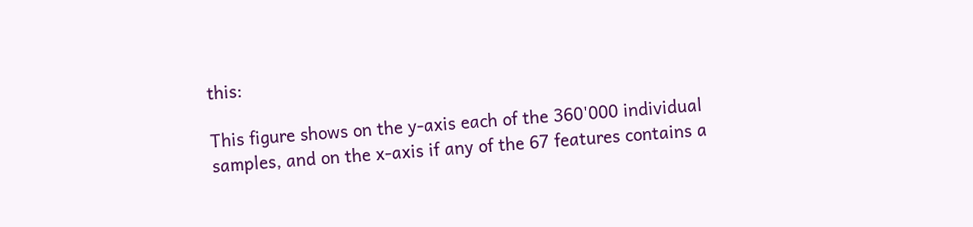this:

This figure shows on the y-axis each of the 360'000 individual samples, and on the x-axis if any of the 67 features contains a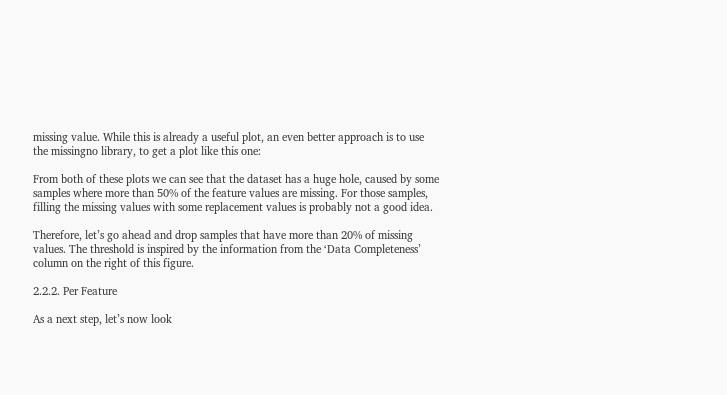missing value. While this is already a useful plot, an even better approach is to use the missingno library, to get a plot like this one:

From both of these plots we can see that the dataset has a huge hole, caused by some samples where more than 50% of the feature values are missing. For those samples, filling the missing values with some replacement values is probably not a good idea.

Therefore, let’s go ahead and drop samples that have more than 20% of missing values. The threshold is inspired by the information from the ‘Data Completeness’ column on the right of this figure.

2.2.2. Per Feature

As a next step, let’s now look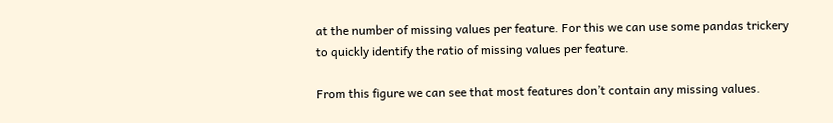at the number of missing values per feature. For this we can use some pandas trickery to quickly identify the ratio of missing values per feature.

From this figure we can see that most features don’t contain any missing values.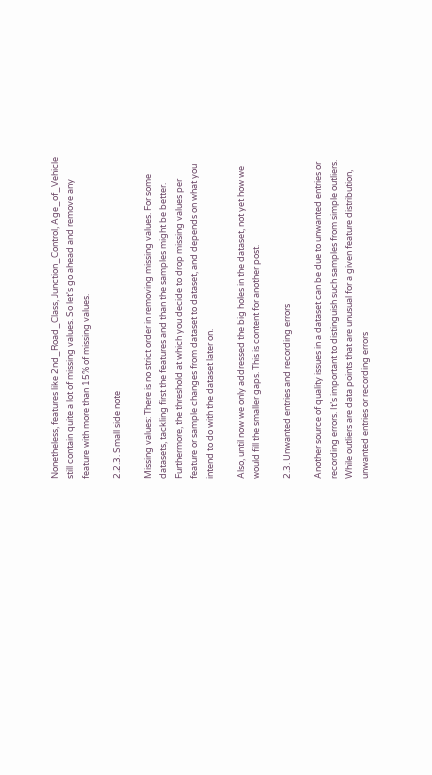Nonetheless, features like 2nd_Road_Class, Junction_Control, Age_of_Vehicle still contain quite a lot of missing values. So let's go ahead and remove any feature with more than 15% of missing values.

2.2.3. Small side note

Missing values: There is no strict order in removing missing values. For some datasets, tackling first the features and than the samples might be better. Furthermore, the threshold at which you decide to drop missing values per feature or sample changes from dataset to dataset, and depends on what you intend to do with the dataset later on.

Also, until now we only addressed the big holes in the dataset, not yet how we would fill the smaller gaps. This is content for another post.

2.3. Unwanted entries and recording errors

Another source of quality issues in a dataset can be due to unwanted entries or recording errors. It’s important to distinguish such samples from simple outliers. While outliers are data points that are unusual for a given feature distribution, unwanted entries or recording errors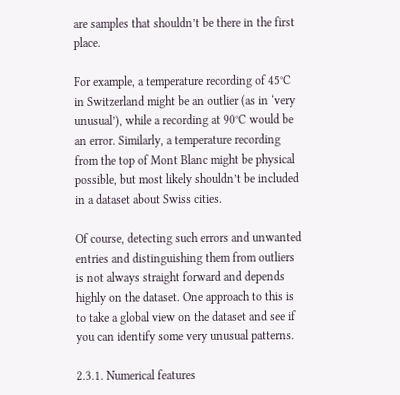are samples that shouldn’t be there in the first place.

For example, a temperature recording of 45°C in Switzerland might be an outlier (as in ‘very unusual’), while a recording at 90°C would be an error. Similarly, a temperature recording from the top of Mont Blanc might be physical possible, but most likely shouldn’t be included in a dataset about Swiss cities.

Of course, detecting such errors and unwanted entries and distinguishing them from outliers is not always straight forward and depends highly on the dataset. One approach to this is to take a global view on the dataset and see if you can identify some very unusual patterns.

2.3.1. Numerical features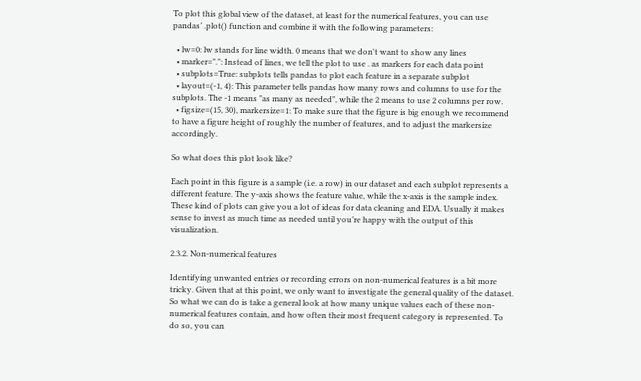To plot this global view of the dataset, at least for the numerical features, you can use pandas’ .plot() function and combine it with the following parameters:

  • lw=0: lw stands for line width. 0 means that we don't want to show any lines
  • marker=".": Instead of lines, we tell the plot to use . as markers for each data point
  • subplots=True: subplots tells pandas to plot each feature in a separate subplot
  • layout=(-1, 4): This parameter tells pandas how many rows and columns to use for the subplots. The -1 means "as many as needed", while the 2 means to use 2 columns per row.
  • figsize=(15, 30), markersize=1: To make sure that the figure is big enough we recommend to have a figure height of roughly the number of features, and to adjust the markersize accordingly.

So what does this plot look like?

Each point in this figure is a sample (i.e. a row) in our dataset and each subplot represents a different feature. The y-axis shows the feature value, while the x-axis is the sample index. These kind of plots can give you a lot of ideas for data cleaning and EDA. Usually it makes sense to invest as much time as needed until you’re happy with the output of this visualization.

2.3.2. Non-numerical features

Identifying unwanted entries or recording errors on non-numerical features is a bit more tricky. Given that at this point, we only want to investigate the general quality of the dataset. So what we can do is take a general look at how many unique values each of these non-numerical features contain, and how often their most frequent category is represented. To do so, you can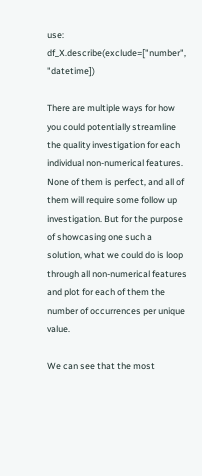use: df_X.describe(exclude=["number", "datetime])

There are multiple ways for how you could potentially streamline the quality investigation for each individual non-numerical features. None of them is perfect, and all of them will require some follow up investigation. But for the purpose of showcasing one such a solution, what we could do is loop through all non-numerical features and plot for each of them the number of occurrences per unique value.

We can see that the most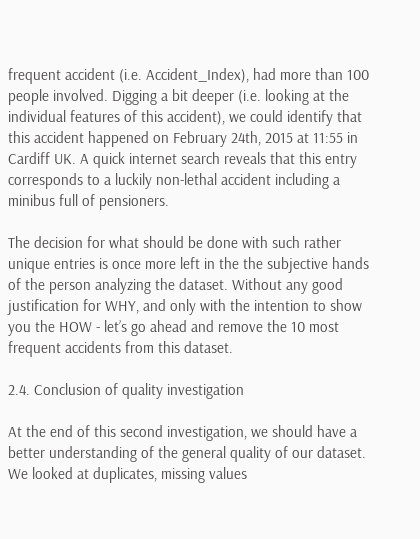frequent accident (i.e. Accident_Index), had more than 100 people involved. Digging a bit deeper (i.e. looking at the individual features of this accident), we could identify that this accident happened on February 24th, 2015 at 11:55 in Cardiff UK. A quick internet search reveals that this entry corresponds to a luckily non-lethal accident including a minibus full of pensioners.

The decision for what should be done with such rather unique entries is once more left in the the subjective hands of the person analyzing the dataset. Without any good justification for WHY, and only with the intention to show you the HOW - let’s go ahead and remove the 10 most frequent accidents from this dataset.

2.4. Conclusion of quality investigation

At the end of this second investigation, we should have a better understanding of the general quality of our dataset. We looked at duplicates, missing values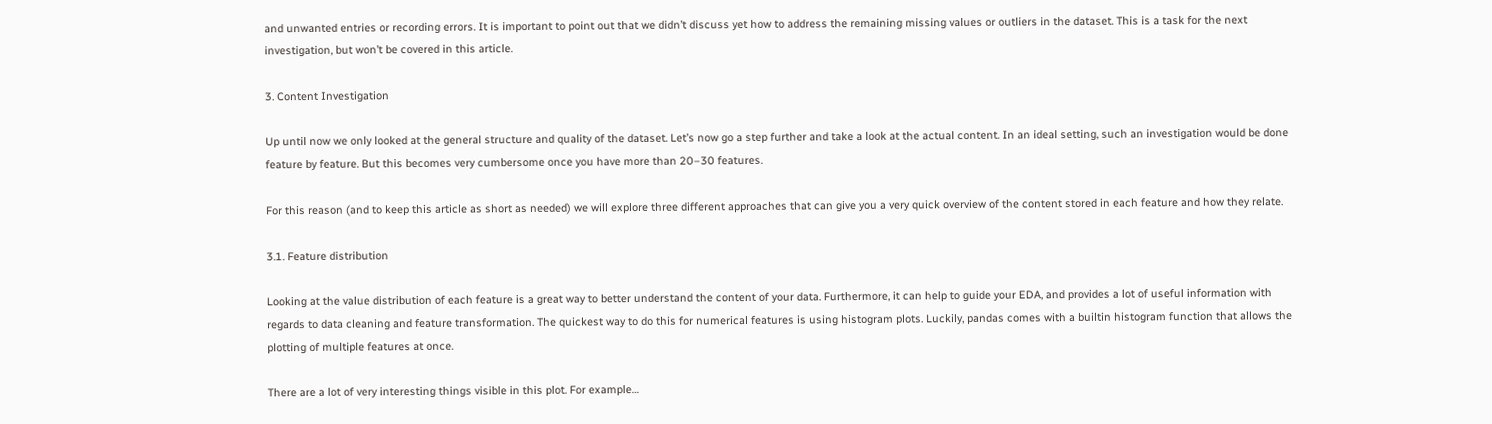and unwanted entries or recording errors. It is important to point out that we didn’t discuss yet how to address the remaining missing values or outliers in the dataset. This is a task for the next investigation, but won’t be covered in this article.

3. Content Investigation

Up until now we only looked at the general structure and quality of the dataset. Let’s now go a step further and take a look at the actual content. In an ideal setting, such an investigation would be done feature by feature. But this becomes very cumbersome once you have more than 20–30 features.

For this reason (and to keep this article as short as needed) we will explore three different approaches that can give you a very quick overview of the content stored in each feature and how they relate.

3.1. Feature distribution

Looking at the value distribution of each feature is a great way to better understand the content of your data. Furthermore, it can help to guide your EDA, and provides a lot of useful information with regards to data cleaning and feature transformation. The quickest way to do this for numerical features is using histogram plots. Luckily, pandas comes with a builtin histogram function that allows the plotting of multiple features at once.

There are a lot of very interesting things visible in this plot. For example…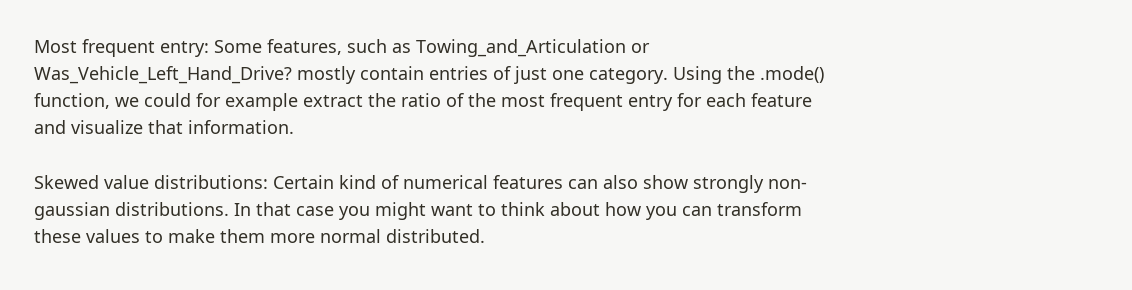Most frequent entry: Some features, such as Towing_and_Articulation or Was_Vehicle_Left_Hand_Drive? mostly contain entries of just one category. Using the .mode() function, we could for example extract the ratio of the most frequent entry for each feature and visualize that information.

Skewed value distributions: Certain kind of numerical features can also show strongly non-gaussian distributions. In that case you might want to think about how you can transform these values to make them more normal distributed.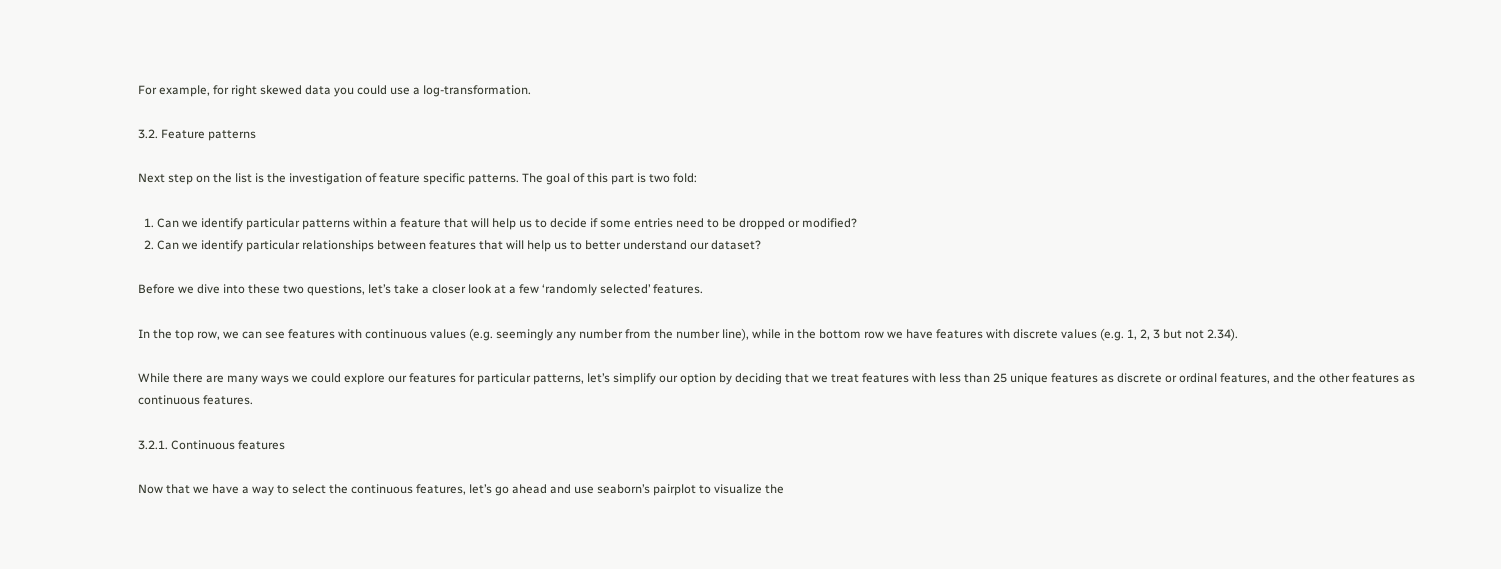For example, for right skewed data you could use a log-transformation.

3.2. Feature patterns

Next step on the list is the investigation of feature specific patterns. The goal of this part is two fold:

  1. Can we identify particular patterns within a feature that will help us to decide if some entries need to be dropped or modified?
  2. Can we identify particular relationships between features that will help us to better understand our dataset?

Before we dive into these two questions, let’s take a closer look at a few ‘randomly selected’ features.

In the top row, we can see features with continuous values (e.g. seemingly any number from the number line), while in the bottom row we have features with discrete values (e.g. 1, 2, 3 but not 2.34).

While there are many ways we could explore our features for particular patterns, let’s simplify our option by deciding that we treat features with less than 25 unique features as discrete or ordinal features, and the other features as continuous features.

3.2.1. Continuous features

Now that we have a way to select the continuous features, let’s go ahead and use seaborn’s pairplot to visualize the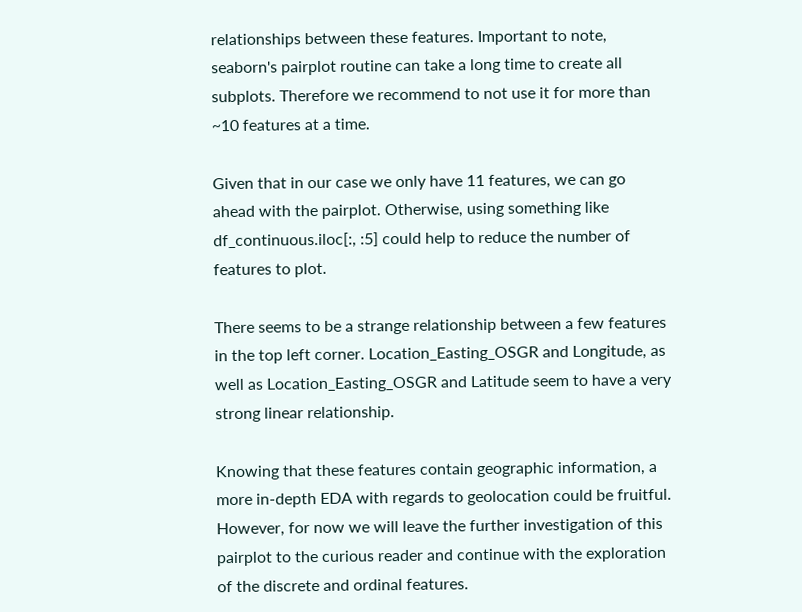relationships between these features. Important to note, seaborn's pairplot routine can take a long time to create all subplots. Therefore we recommend to not use it for more than ~10 features at a time.

Given that in our case we only have 11 features, we can go ahead with the pairplot. Otherwise, using something like df_continuous.iloc[:, :5] could help to reduce the number of features to plot.

There seems to be a strange relationship between a few features in the top left corner. Location_Easting_OSGR and Longitude, as well as Location_Easting_OSGR and Latitude seem to have a very strong linear relationship.

Knowing that these features contain geographic information, a more in-depth EDA with regards to geolocation could be fruitful. However, for now we will leave the further investigation of this pairplot to the curious reader and continue with the exploration of the discrete and ordinal features.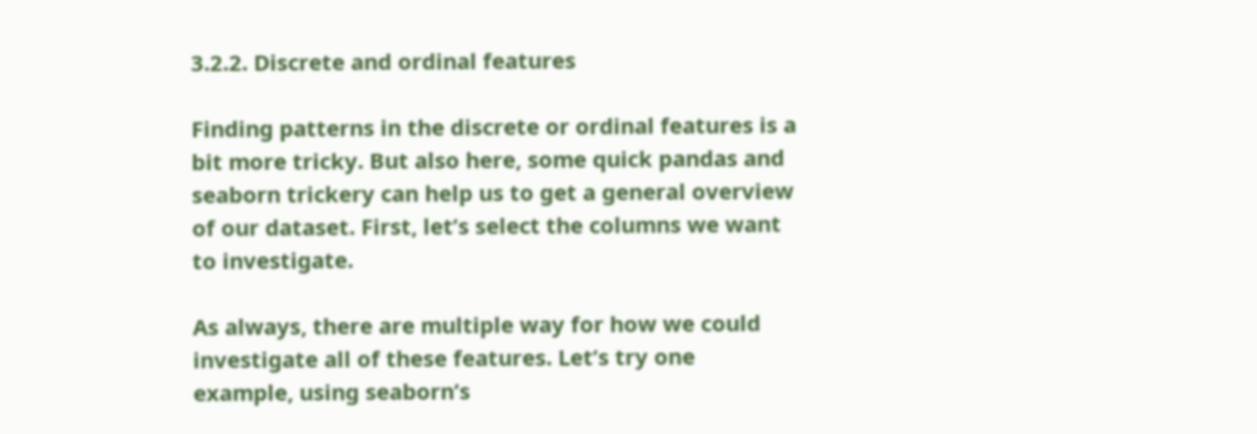3.2.2. Discrete and ordinal features

Finding patterns in the discrete or ordinal features is a bit more tricky. But also here, some quick pandas and seaborn trickery can help us to get a general overview of our dataset. First, let’s select the columns we want to investigate.

As always, there are multiple way for how we could investigate all of these features. Let’s try one example, using seaborn’s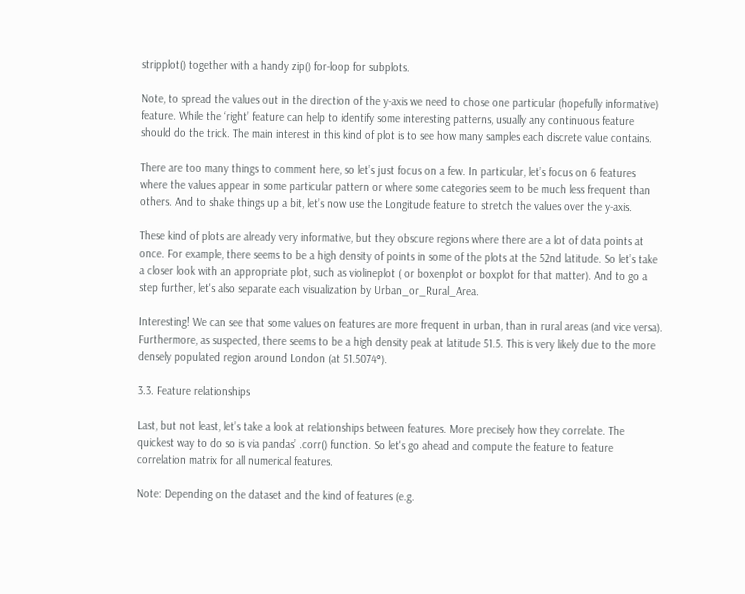stripplot() together with a handy zip() for-loop for subplots.

Note, to spread the values out in the direction of the y-axis we need to chose one particular (hopefully informative) feature. While the ‘right’ feature can help to identify some interesting patterns, usually any continuous feature should do the trick. The main interest in this kind of plot is to see how many samples each discrete value contains.

There are too many things to comment here, so let’s just focus on a few. In particular, let’s focus on 6 features where the values appear in some particular pattern or where some categories seem to be much less frequent than others. And to shake things up a bit, let’s now use the Longitude feature to stretch the values over the y-axis.

These kind of plots are already very informative, but they obscure regions where there are a lot of data points at once. For example, there seems to be a high density of points in some of the plots at the 52nd latitude. So let’s take a closer look with an appropriate plot, such as violineplot ( or boxenplot or boxplot for that matter). And to go a step further, let's also separate each visualization by Urban_or_Rural_Area.

Interesting! We can see that some values on features are more frequent in urban, than in rural areas (and vice versa). Furthermore, as suspected, there seems to be a high density peak at latitude 51.5. This is very likely due to the more densely populated region around London (at 51.5074°).

3.3. Feature relationships

Last, but not least, let’s take a look at relationships between features. More precisely how they correlate. The quickest way to do so is via pandas’ .corr() function. So let's go ahead and compute the feature to feature correlation matrix for all numerical features.

Note: Depending on the dataset and the kind of features (e.g.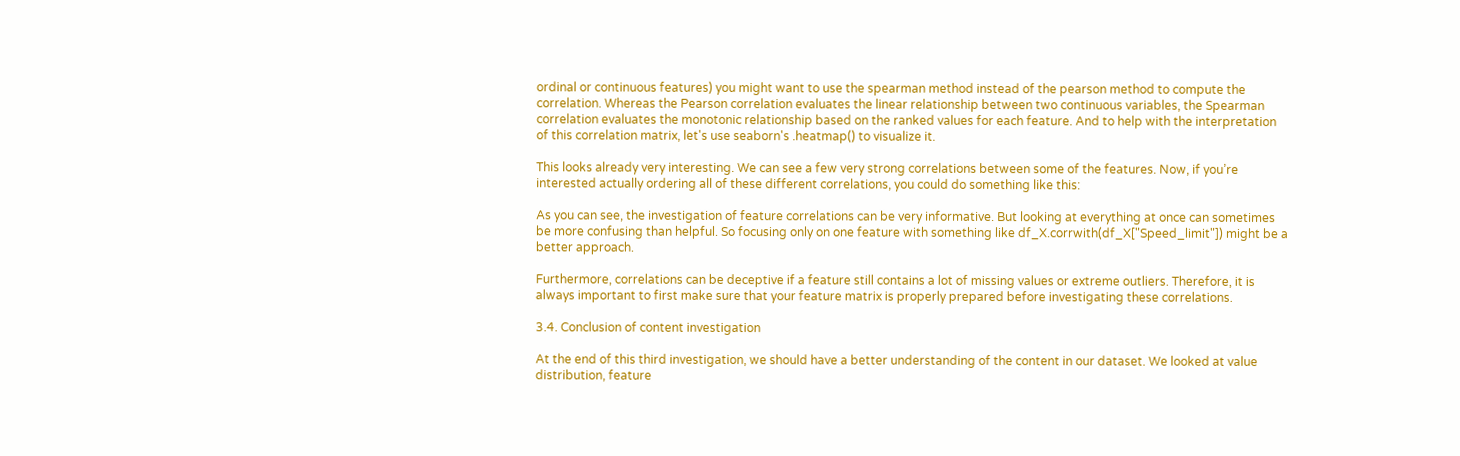ordinal or continuous features) you might want to use the spearman method instead of the pearson method to compute the correlation. Whereas the Pearson correlation evaluates the linear relationship between two continuous variables, the Spearman correlation evaluates the monotonic relationship based on the ranked values for each feature. And to help with the interpretation of this correlation matrix, let's use seaborn's .heatmap() to visualize it.

This looks already very interesting. We can see a few very strong correlations between some of the features. Now, if you’re interested actually ordering all of these different correlations, you could do something like this:

As you can see, the investigation of feature correlations can be very informative. But looking at everything at once can sometimes be more confusing than helpful. So focusing only on one feature with something like df_X.corrwith(df_X["Speed_limit"]) might be a better approach.

Furthermore, correlations can be deceptive if a feature still contains a lot of missing values or extreme outliers. Therefore, it is always important to first make sure that your feature matrix is properly prepared before investigating these correlations.

3.4. Conclusion of content investigation

At the end of this third investigation, we should have a better understanding of the content in our dataset. We looked at value distribution, feature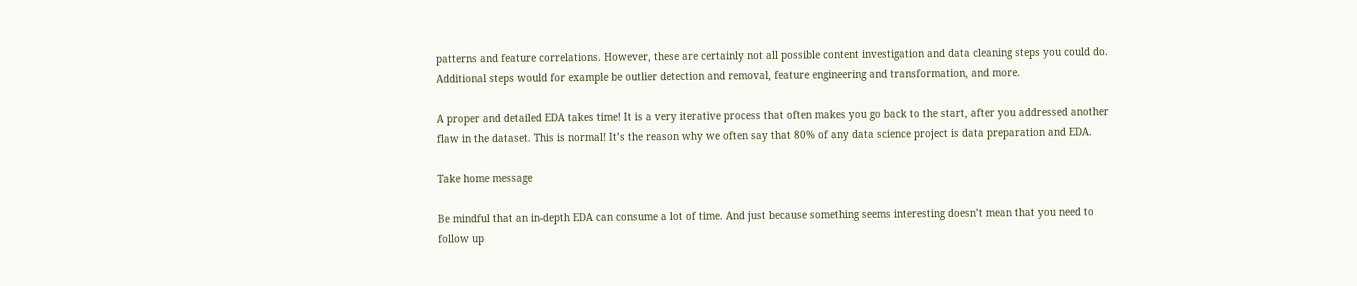patterns and feature correlations. However, these are certainly not all possible content investigation and data cleaning steps you could do. Additional steps would for example be outlier detection and removal, feature engineering and transformation, and more.

A proper and detailed EDA takes time! It is a very iterative process that often makes you go back to the start, after you addressed another flaw in the dataset. This is normal! It’s the reason why we often say that 80% of any data science project is data preparation and EDA.

Take home message

Be mindful that an in-depth EDA can consume a lot of time. And just because something seems interesting doesn’t mean that you need to follow up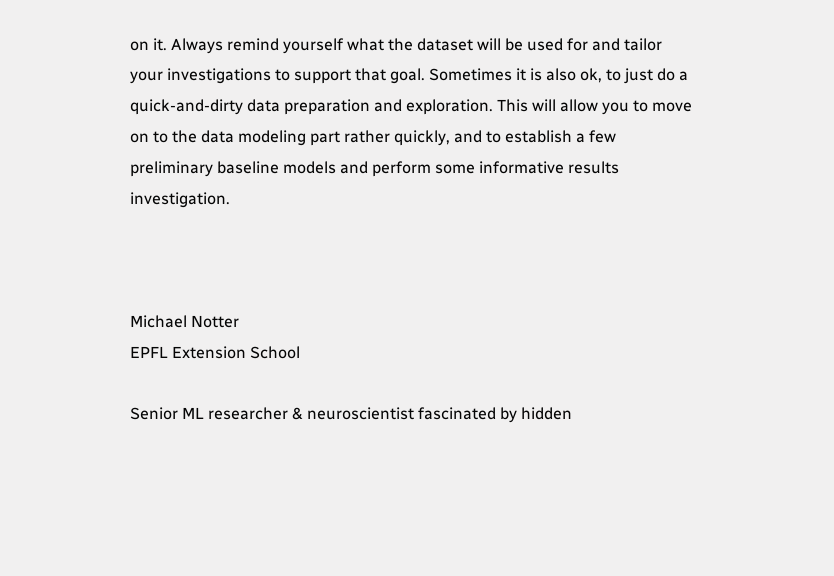on it. Always remind yourself what the dataset will be used for and tailor your investigations to support that goal. Sometimes it is also ok, to just do a quick-and-dirty data preparation and exploration. This will allow you to move on to the data modeling part rather quickly, and to establish a few preliminary baseline models and perform some informative results investigation.



Michael Notter
EPFL Extension School

Senior ML researcher & neuroscientist fascinated by hidden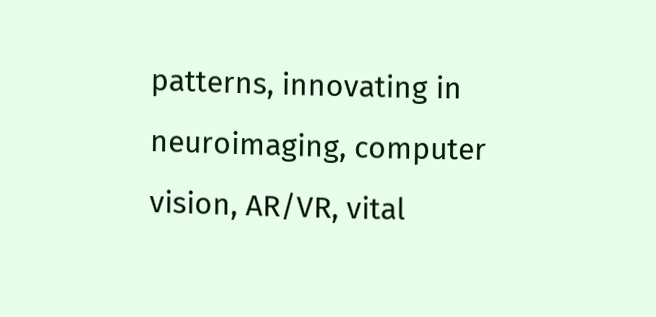patterns, innovating in neuroimaging, computer vision, AR/VR, vital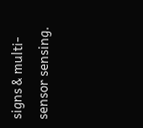signs & multi-sensor sensing.